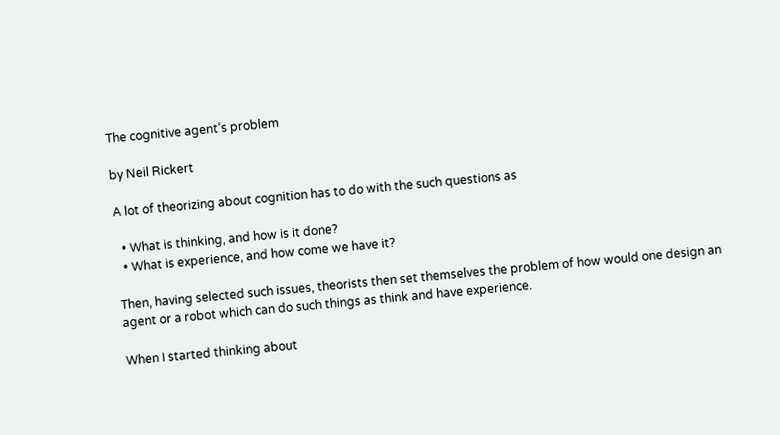The cognitive agent’s problem

by Neil Rickert

A lot of theorizing about cognition has to do with the such questions as

  • What is thinking, and how is it done?
  • What is experience, and how come we have it?

Then, having selected such issues, theorists then set themselves the problem of how would one design an agent or a robot which can do such things as think and have experience.

When I started thinking about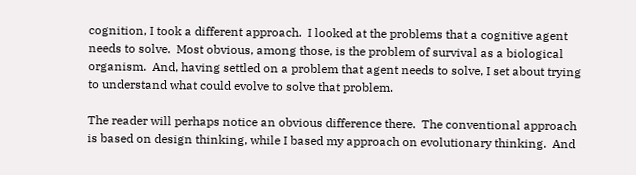cognition, I took a different approach.  I looked at the problems that a cognitive agent needs to solve.  Most obvious, among those, is the problem of survival as a biological organism.  And, having settled on a problem that agent needs to solve, I set about trying to understand what could evolve to solve that problem.

The reader will perhaps notice an obvious difference there.  The conventional approach is based on design thinking, while I based my approach on evolutionary thinking.  And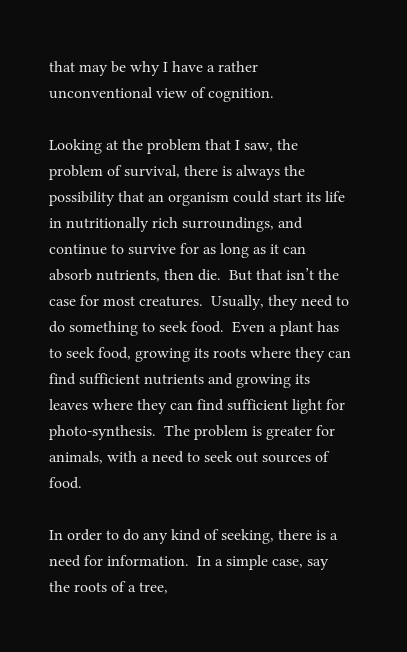that may be why I have a rather unconventional view of cognition.

Looking at the problem that I saw, the problem of survival, there is always the possibility that an organism could start its life in nutritionally rich surroundings, and continue to survive for as long as it can absorb nutrients, then die.  But that isn’t the case for most creatures.  Usually, they need to do something to seek food.  Even a plant has to seek food, growing its roots where they can find sufficient nutrients and growing its leaves where they can find sufficient light for photo-synthesis.  The problem is greater for animals, with a need to seek out sources of food.

In order to do any kind of seeking, there is a need for information.  In a simple case, say the roots of a tree,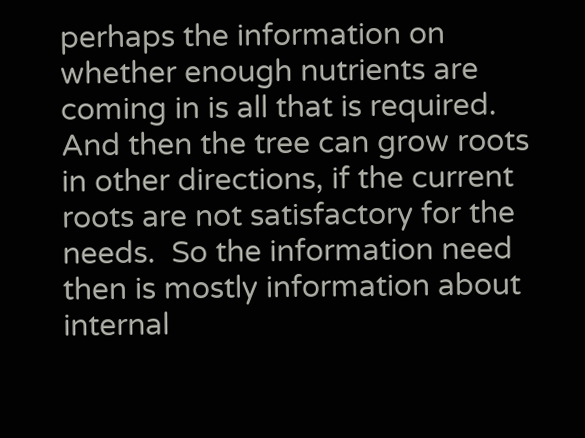perhaps the information on whether enough nutrients are coming in is all that is required.  And then the tree can grow roots in other directions, if the current roots are not satisfactory for the needs.  So the information need then is mostly information about internal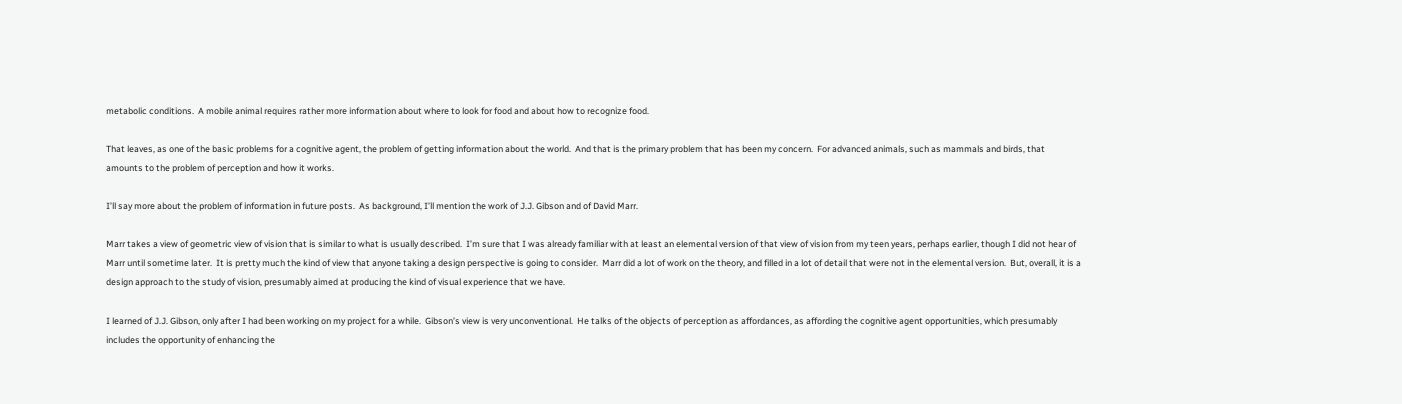metabolic conditions.  A mobile animal requires rather more information about where to look for food and about how to recognize food.

That leaves, as one of the basic problems for a cognitive agent, the problem of getting information about the world.  And that is the primary problem that has been my concern.  For advanced animals, such as mammals and birds, that amounts to the problem of perception and how it works.

I’ll say more about the problem of information in future posts.  As background, I’ll mention the work of J.J. Gibson and of David Marr.

Marr takes a view of geometric view of vision that is similar to what is usually described.  I’m sure that I was already familiar with at least an elemental version of that view of vision from my teen years, perhaps earlier, though I did not hear of Marr until sometime later.  It is pretty much the kind of view that anyone taking a design perspective is going to consider.  Marr did a lot of work on the theory, and filled in a lot of detail that were not in the elemental version.  But, overall, it is a design approach to the study of vision, presumably aimed at producing the kind of visual experience that we have.

I learned of J.J. Gibson, only after I had been working on my project for a while.  Gibson’s view is very unconventional.  He talks of the objects of perception as affordances, as affording the cognitive agent opportunities, which presumably includes the opportunity of enhancing the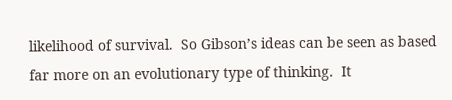likelihood of survival.  So Gibson’s ideas can be seen as based far more on an evolutionary type of thinking.  It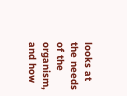looks at the needs of the organism, and how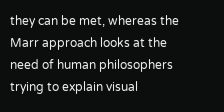they can be met, whereas the Marr approach looks at the need of human philosophers trying to explain visual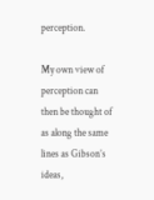perception.

My own view of perception can then be thought of as along the same lines as Gibson’s ideas,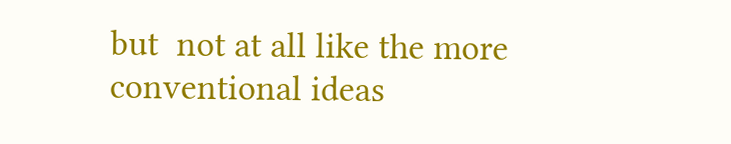but  not at all like the more conventional ideas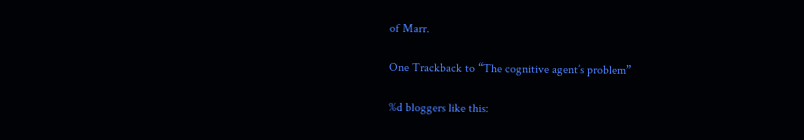of Marr.

One Trackback to “The cognitive agent’s problem”

%d bloggers like this: